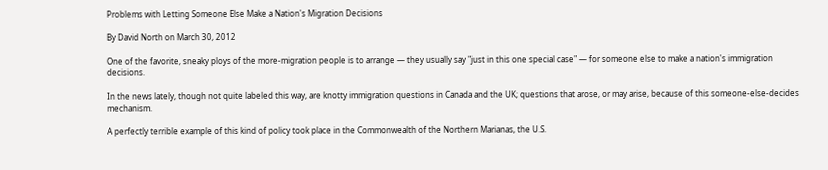Problems with Letting Someone Else Make a Nation's Migration Decisions

By David North on March 30, 2012

One of the favorite, sneaky ploys of the more-migration people is to arrange — they usually say "just in this one special case" — for someone else to make a nation's immigration decisions.

In the news lately, though not quite labeled this way, are knotty immigration questions in Canada and the UK; questions that arose, or may arise, because of this someone-else-decides mechanism.

A perfectly terrible example of this kind of policy took place in the Commonwealth of the Northern Marianas, the U.S.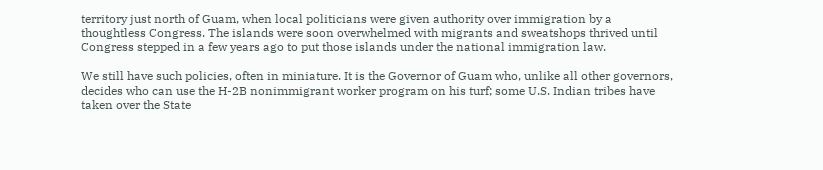territory just north of Guam, when local politicians were given authority over immigration by a thoughtless Congress. The islands were soon overwhelmed with migrants and sweatshops thrived until Congress stepped in a few years ago to put those islands under the national immigration law.

We still have such policies, often in miniature. It is the Governor of Guam who, unlike all other governors, decides who can use the H-2B nonimmigrant worker program on his turf; some U.S. Indian tribes have taken over the State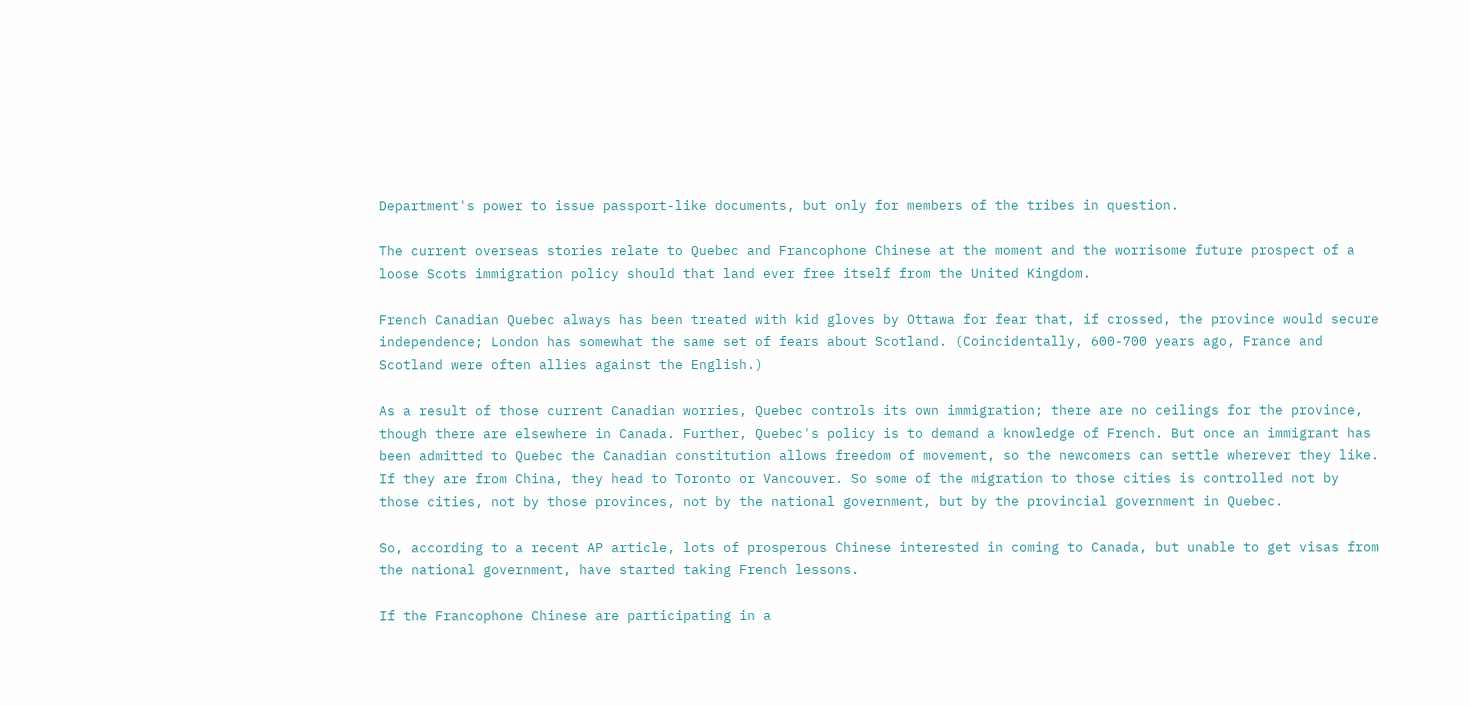Department's power to issue passport-like documents, but only for members of the tribes in question.

The current overseas stories relate to Quebec and Francophone Chinese at the moment and the worrisome future prospect of a loose Scots immigration policy should that land ever free itself from the United Kingdom.

French Canadian Quebec always has been treated with kid gloves by Ottawa for fear that, if crossed, the province would secure independence; London has somewhat the same set of fears about Scotland. (Coincidentally, 600-700 years ago, France and Scotland were often allies against the English.)

As a result of those current Canadian worries, Quebec controls its own immigration; there are no ceilings for the province, though there are elsewhere in Canada. Further, Quebec's policy is to demand a knowledge of French. But once an immigrant has been admitted to Quebec the Canadian constitution allows freedom of movement, so the newcomers can settle wherever they like. If they are from China, they head to Toronto or Vancouver. So some of the migration to those cities is controlled not by those cities, not by those provinces, not by the national government, but by the provincial government in Quebec.

So, according to a recent AP article, lots of prosperous Chinese interested in coming to Canada, but unable to get visas from the national government, have started taking French lessons.

If the Francophone Chinese are participating in a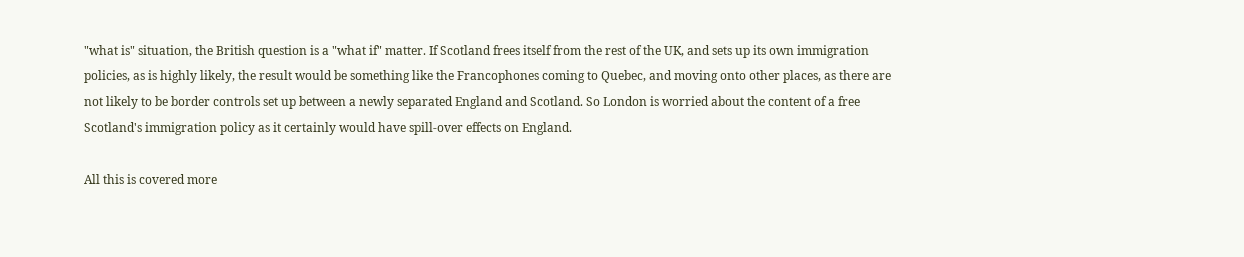"what is" situation, the British question is a "what if" matter. If Scotland frees itself from the rest of the UK, and sets up its own immigration policies, as is highly likely, the result would be something like the Francophones coming to Quebec, and moving onto other places, as there are not likely to be border controls set up between a newly separated England and Scotland. So London is worried about the content of a free Scotland's immigration policy as it certainly would have spill-over effects on England.

All this is covered more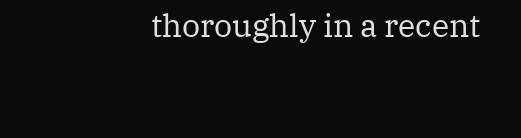thoroughly in a recent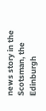news story in the Scotsman, the Edinburgh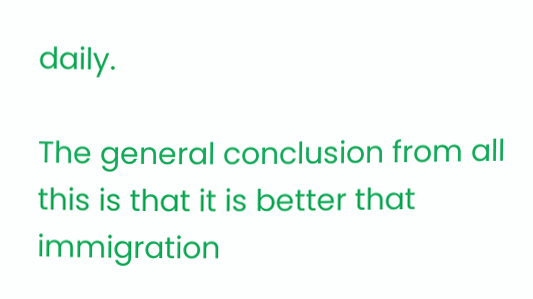daily.

The general conclusion from all this is that it is better that immigration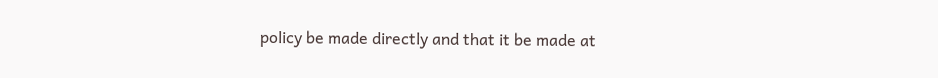policy be made directly and that it be made at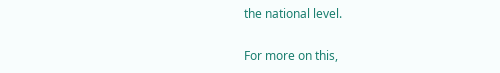the national level.

For more on this,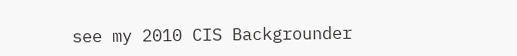see my 2010 CIS Backgrounder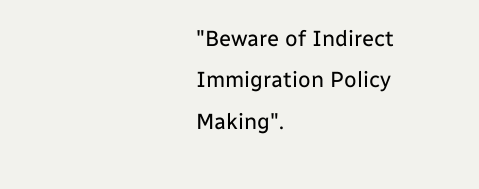"Beware of Indirect Immigration Policy Making".